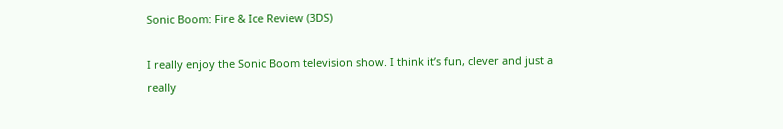Sonic Boom: Fire & Ice Review (3DS)

I really enjoy the Sonic Boom television show. I think it’s fun, clever and just a really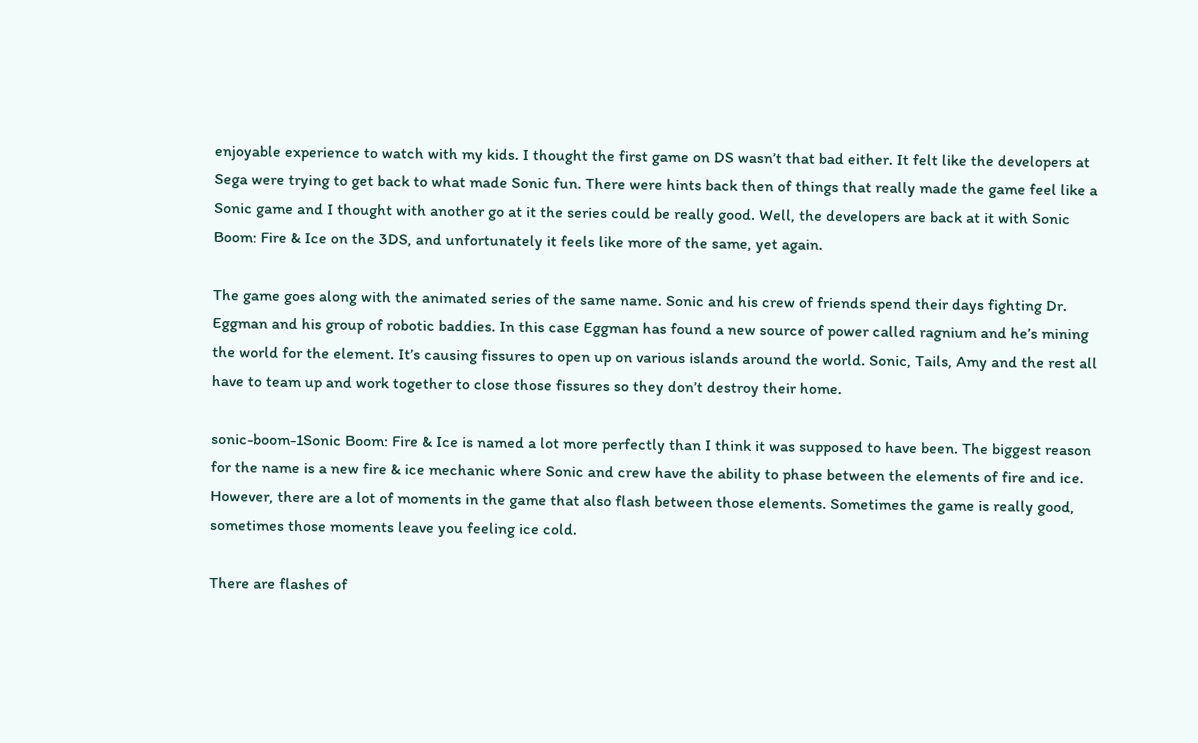enjoyable experience to watch with my kids. I thought the first game on DS wasn’t that bad either. It felt like the developers at Sega were trying to get back to what made Sonic fun. There were hints back then of things that really made the game feel like a Sonic game and I thought with another go at it the series could be really good. Well, the developers are back at it with Sonic Boom: Fire & Ice on the 3DS, and unfortunately it feels like more of the same, yet again.

The game goes along with the animated series of the same name. Sonic and his crew of friends spend their days fighting Dr. Eggman and his group of robotic baddies. In this case Eggman has found a new source of power called ragnium and he’s mining the world for the element. It’s causing fissures to open up on various islands around the world. Sonic, Tails, Amy and the rest all have to team up and work together to close those fissures so they don’t destroy their home.

sonic-boom-1Sonic Boom: Fire & Ice is named a lot more perfectly than I think it was supposed to have been. The biggest reason for the name is a new fire & ice mechanic where Sonic and crew have the ability to phase between the elements of fire and ice. However, there are a lot of moments in the game that also flash between those elements. Sometimes the game is really good, sometimes those moments leave you feeling ice cold.

There are flashes of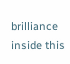brilliance inside this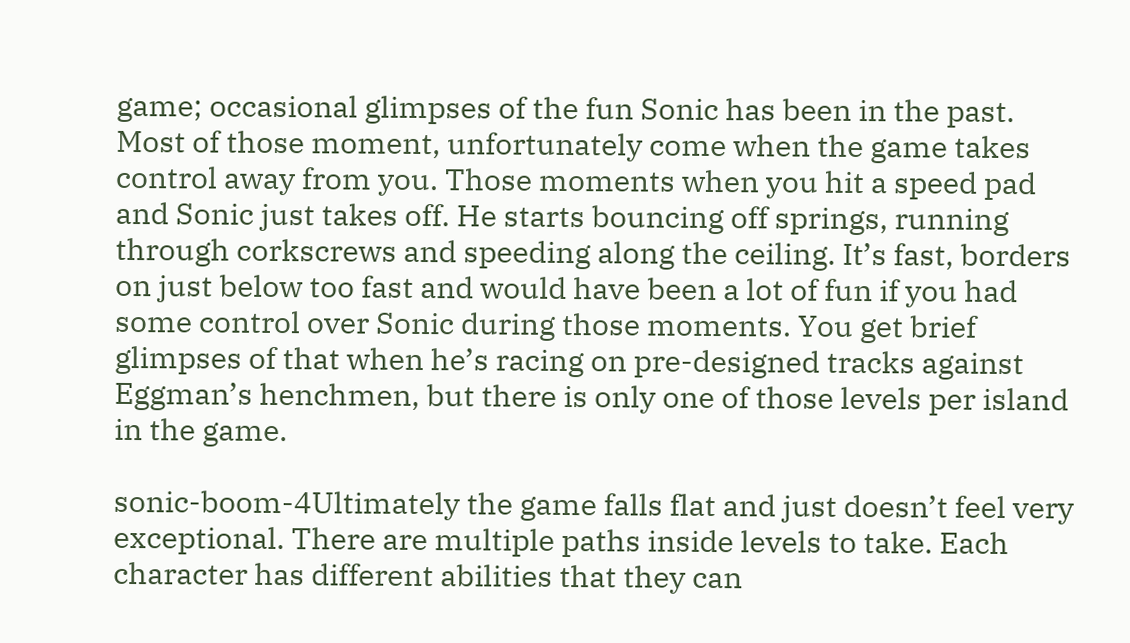game; occasional glimpses of the fun Sonic has been in the past. Most of those moment, unfortunately come when the game takes control away from you. Those moments when you hit a speed pad and Sonic just takes off. He starts bouncing off springs, running through corkscrews and speeding along the ceiling. It’s fast, borders on just below too fast and would have been a lot of fun if you had some control over Sonic during those moments. You get brief glimpses of that when he’s racing on pre-designed tracks against Eggman’s henchmen, but there is only one of those levels per island in the game.

sonic-boom-4Ultimately the game falls flat and just doesn’t feel very exceptional. There are multiple paths inside levels to take. Each character has different abilities that they can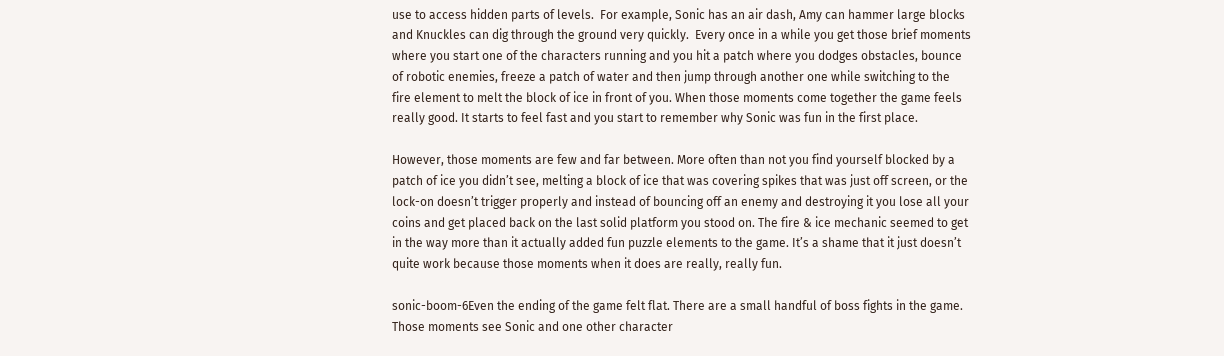use to access hidden parts of levels.  For example, Sonic has an air dash, Amy can hammer large blocks and Knuckles can dig through the ground very quickly.  Every once in a while you get those brief moments where you start one of the characters running and you hit a patch where you dodges obstacles, bounce of robotic enemies, freeze a patch of water and then jump through another one while switching to the fire element to melt the block of ice in front of you. When those moments come together the game feels really good. It starts to feel fast and you start to remember why Sonic was fun in the first place.

However, those moments are few and far between. More often than not you find yourself blocked by a patch of ice you didn’t see, melting a block of ice that was covering spikes that was just off screen, or the lock-on doesn’t trigger properly and instead of bouncing off an enemy and destroying it you lose all your coins and get placed back on the last solid platform you stood on. The fire & ice mechanic seemed to get in the way more than it actually added fun puzzle elements to the game. It’s a shame that it just doesn’t quite work because those moments when it does are really, really fun.

sonic-boom-6Even the ending of the game felt flat. There are a small handful of boss fights in the game. Those moments see Sonic and one other character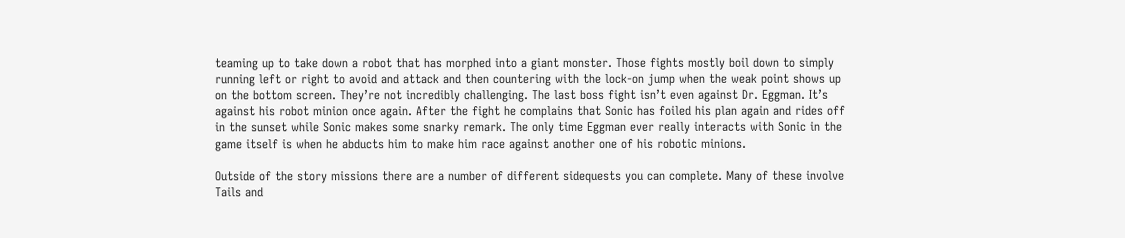teaming up to take down a robot that has morphed into a giant monster. Those fights mostly boil down to simply running left or right to avoid and attack and then countering with the lock-on jump when the weak point shows up on the bottom screen. They’re not incredibly challenging. The last boss fight isn’t even against Dr. Eggman. It’s against his robot minion once again. After the fight he complains that Sonic has foiled his plan again and rides off in the sunset while Sonic makes some snarky remark. The only time Eggman ever really interacts with Sonic in the game itself is when he abducts him to make him race against another one of his robotic minions.

Outside of the story missions there are a number of different sidequests you can complete. Many of these involve Tails and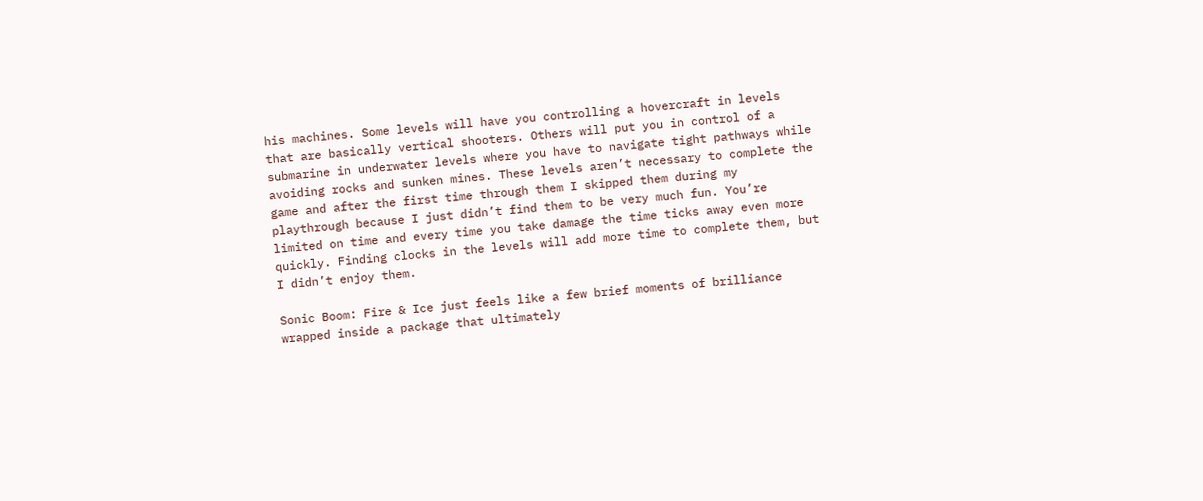his machines. Some levels will have you controlling a hovercraft in levels that are basically vertical shooters. Others will put you in control of a submarine in underwater levels where you have to navigate tight pathways while avoiding rocks and sunken mines. These levels aren’t necessary to complete the game and after the first time through them I skipped them during my playthrough because I just didn’t find them to be very much fun. You’re limited on time and every time you take damage the time ticks away even more quickly. Finding clocks in the levels will add more time to complete them, but I didn’t enjoy them.

Sonic Boom: Fire & Ice just feels like a few brief moments of brilliance wrapped inside a package that ultimately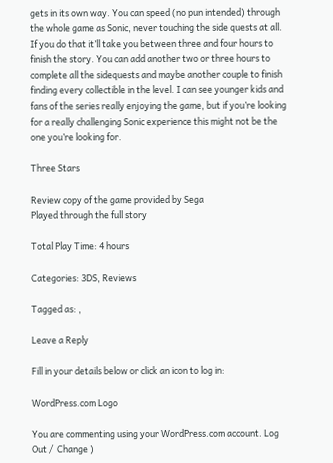gets in its own way. You can speed (no pun intended) through the whole game as Sonic, never touching the side quests at all. If you do that it’ll take you between three and four hours to finish the story. You can add another two or three hours to complete all the sidequests and maybe another couple to finish finding every collectible in the level. I can see younger kids and fans of the series really enjoying the game, but if you’re looking for a really challenging Sonic experience this might not be the one you’re looking for.

Three Stars

Review copy of the game provided by Sega
Played through the full story

Total Play Time: 4 hours

Categories: 3DS, Reviews

Tagged as: ,

Leave a Reply

Fill in your details below or click an icon to log in:

WordPress.com Logo

You are commenting using your WordPress.com account. Log Out /  Change )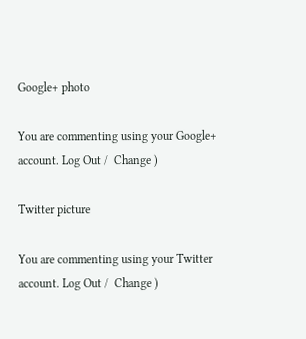Google+ photo

You are commenting using your Google+ account. Log Out /  Change )

Twitter picture

You are commenting using your Twitter account. Log Out /  Change )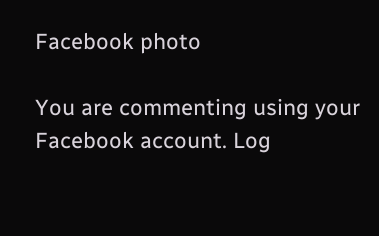Facebook photo

You are commenting using your Facebook account. Log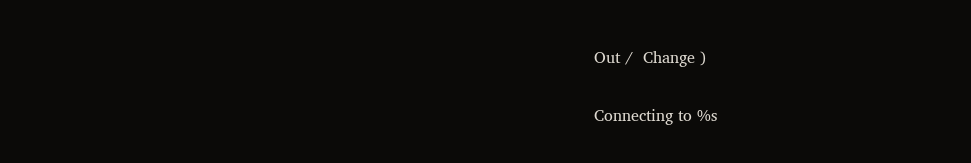Out /  Change )


Connecting to %s